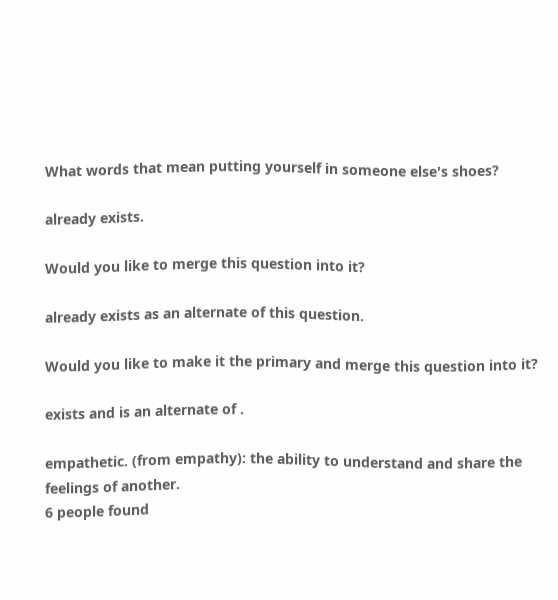What words that mean putting yourself in someone else's shoes?

already exists.

Would you like to merge this question into it?

already exists as an alternate of this question.

Would you like to make it the primary and merge this question into it?

exists and is an alternate of .

empathetic. (from empathy): the ability to understand and share the feelings of another.
6 people found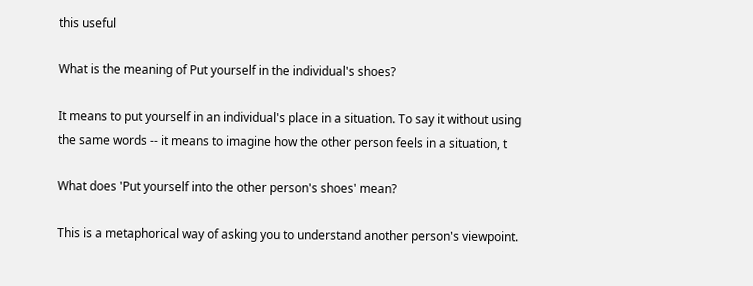this useful

What is the meaning of Put yourself in the individual's shoes?

It means to put yourself in an individual's place in a situation. To say it without using the same words -- it means to imagine how the other person feels in a situation, t

What does 'Put yourself into the other person's shoes' mean?

This is a metaphorical way of asking you to understand another person's viewpoint.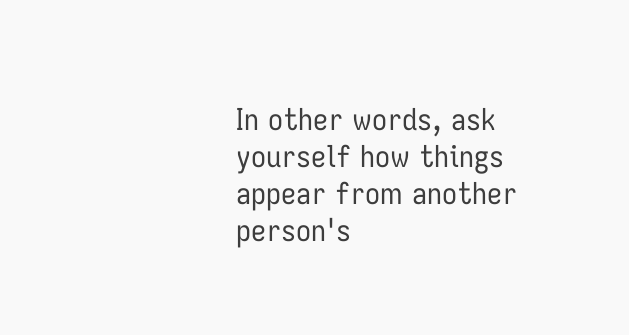In other words, ask yourself how things appear from another person's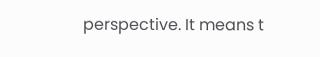perspective. It means t